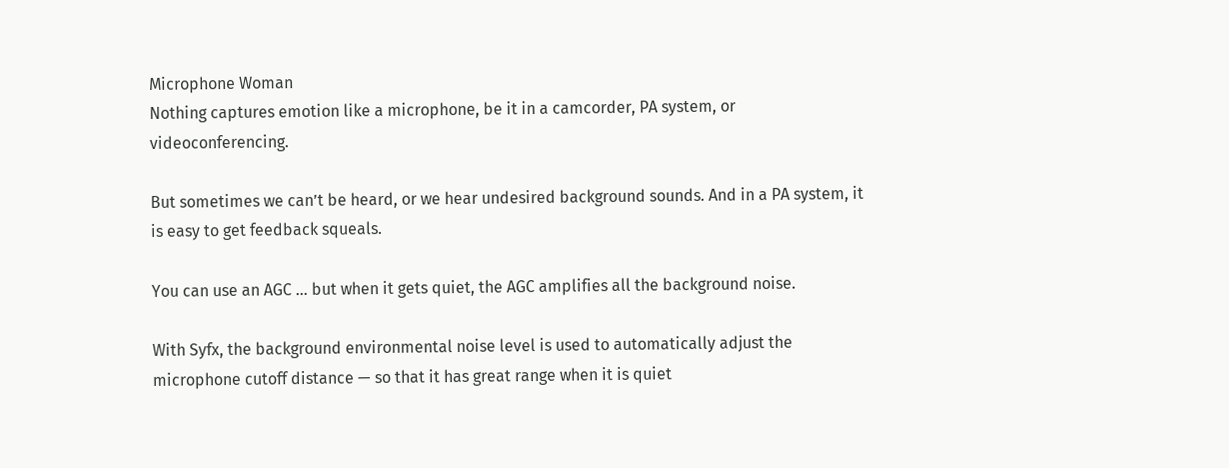Microphone Woman
Nothing captures emotion like a microphone, be it in a camcorder, PA system, or videoconferencing.

But sometimes we can’t be heard, or we hear undesired background sounds. And in a PA system, it is easy to get feedback squeals.

You can use an AGC … but when it gets quiet, the AGC amplifies all the background noise.

With Syfx, the background environmental noise level is used to automatically adjust the microphone cutoff distance — so that it has great range when it is quiet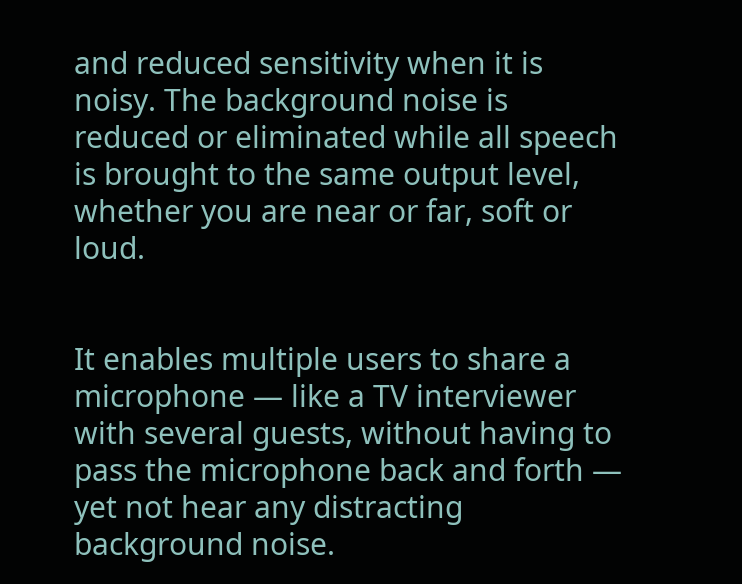and reduced sensitivity when it is noisy. The background noise is reduced or eliminated while all speech is brought to the same output level, whether you are near or far, soft or loud.


It enables multiple users to share a microphone — like a TV interviewer with several guests, without having to pass the microphone back and forth — yet not hear any distracting background noise.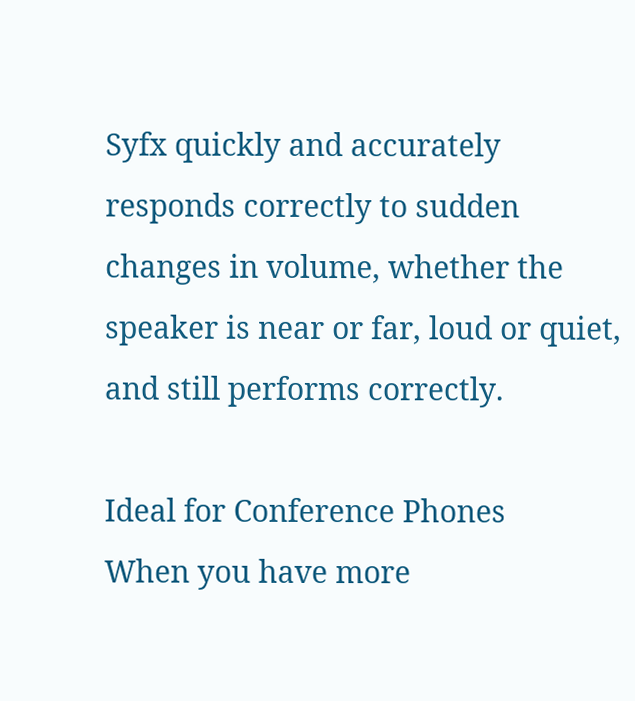Syfx quickly and accurately responds correctly to sudden changes in volume, whether the speaker is near or far, loud or quiet, and still performs correctly.

Ideal for Conference Phones
When you have more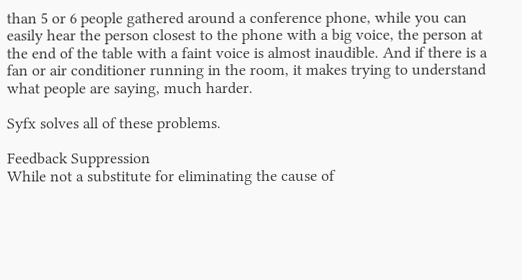than 5 or 6 people gathered around a conference phone, while you can easily hear the person closest to the phone with a big voice, the person at the end of the table with a faint voice is almost inaudible. And if there is a fan or air conditioner running in the room, it makes trying to understand what people are saying, much harder.

Syfx solves all of these problems.

Feedback Suppression
While not a substitute for eliminating the cause of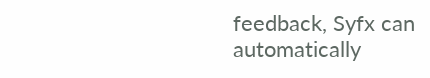feedback, Syfx can automatically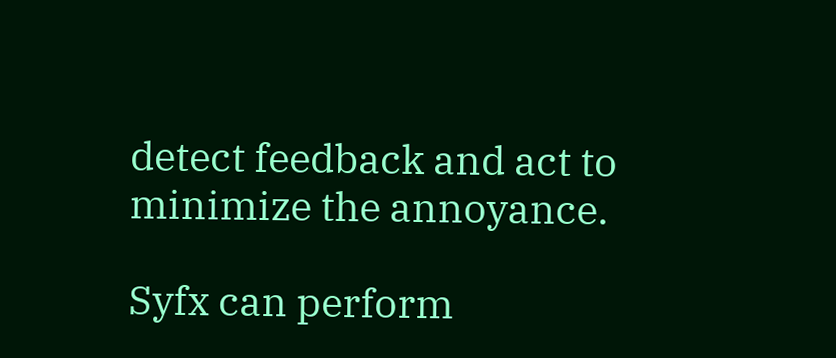detect feedback and act to minimize the annoyance.

Syfx can perform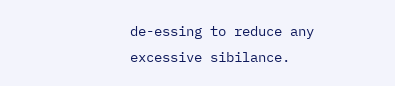de-essing to reduce any excessive sibilance.